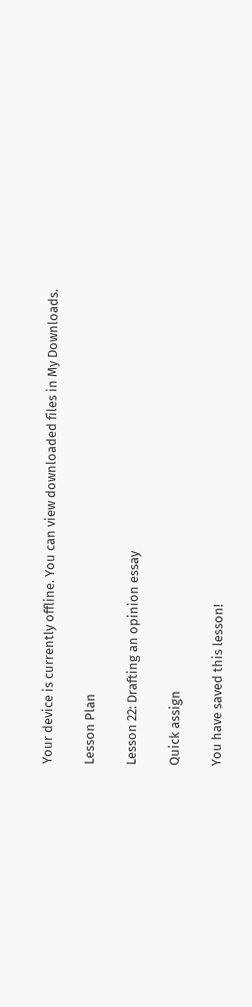Your device is currently offline. You can view downloaded files in My Downloads.

Lesson Plan

Lesson 22: Drafting an opinion essay

Quick assign

You have saved this lesson!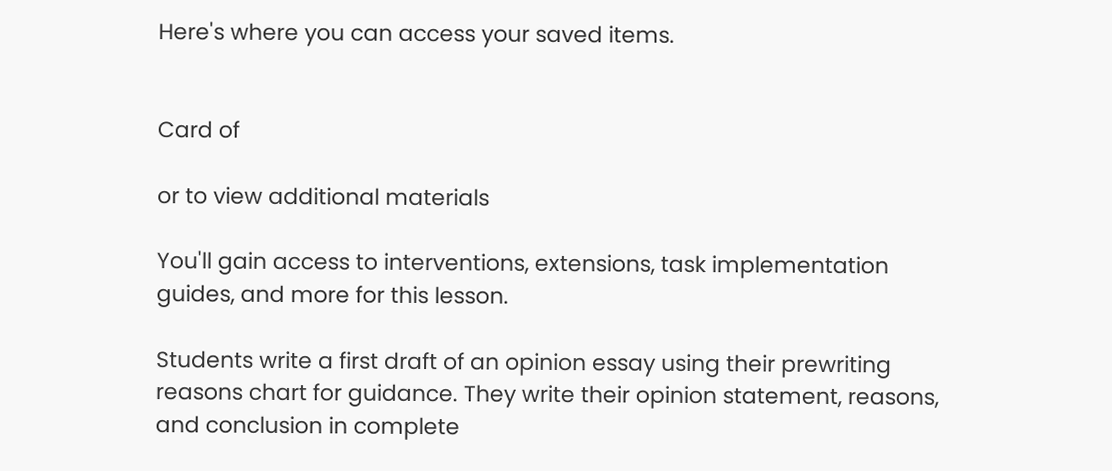Here's where you can access your saved items.


Card of

or to view additional materials

You'll gain access to interventions, extensions, task implementation guides, and more for this lesson.

Students write a first draft of an opinion essay using their prewriting reasons chart for guidance. They write their opinion statement, reasons, and conclusion in complete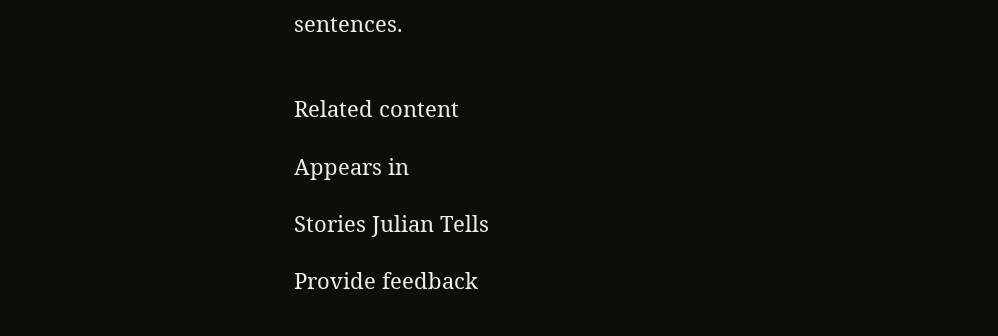sentences.


Related content

Appears in

Stories Julian Tells

Provide feedback